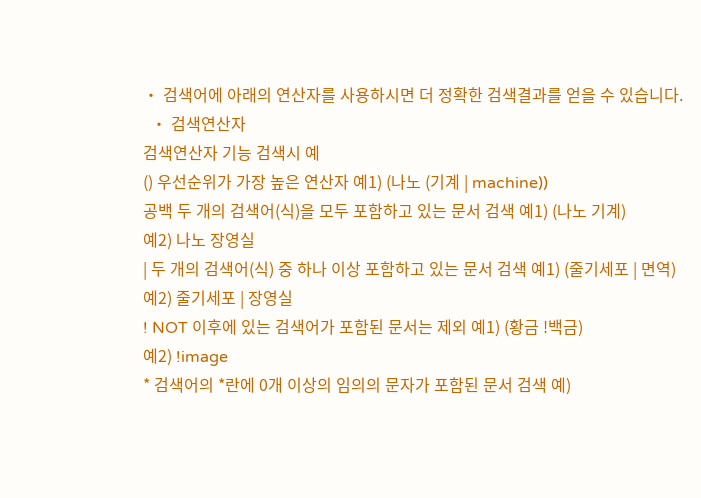• 검색어에 아래의 연산자를 사용하시면 더 정확한 검색결과를 얻을 수 있습니다.
  • 검색연산자
검색연산자 기능 검색시 예
() 우선순위가 가장 높은 연산자 예1) (나노 (기계 | machine))
공백 두 개의 검색어(식)을 모두 포함하고 있는 문서 검색 예1) (나노 기계)
예2) 나노 장영실
| 두 개의 검색어(식) 중 하나 이상 포함하고 있는 문서 검색 예1) (줄기세포 | 면역)
예2) 줄기세포 | 장영실
! NOT 이후에 있는 검색어가 포함된 문서는 제외 예1) (황금 !백금)
예2) !image
* 검색어의 *란에 0개 이상의 임의의 문자가 포함된 문서 검색 예)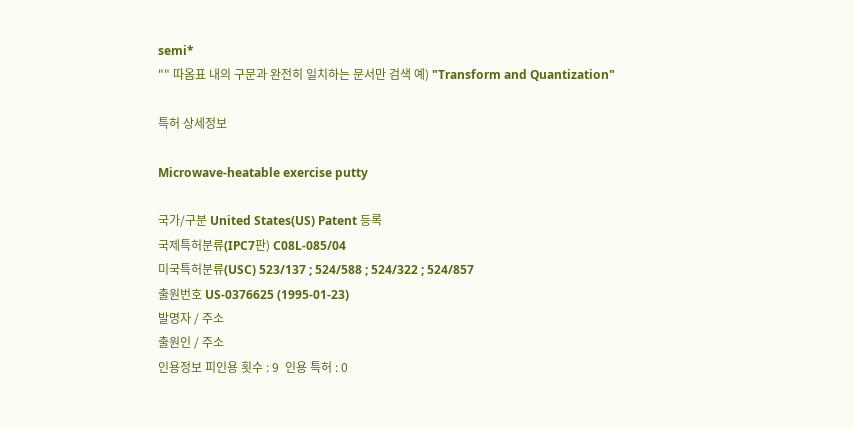semi*
"" 따옴표 내의 구문과 완전히 일치하는 문서만 검색 예) "Transform and Quantization"

특허 상세정보

Microwave-heatable exercise putty

국가/구분 United States(US) Patent 등록
국제특허분류(IPC7판) C08L-085/04
미국특허분류(USC) 523/137 ; 524/588 ; 524/322 ; 524/857
출원번호 US-0376625 (1995-01-23)
발명자 / 주소
출원인 / 주소
인용정보 피인용 횟수 : 9  인용 특허 : 0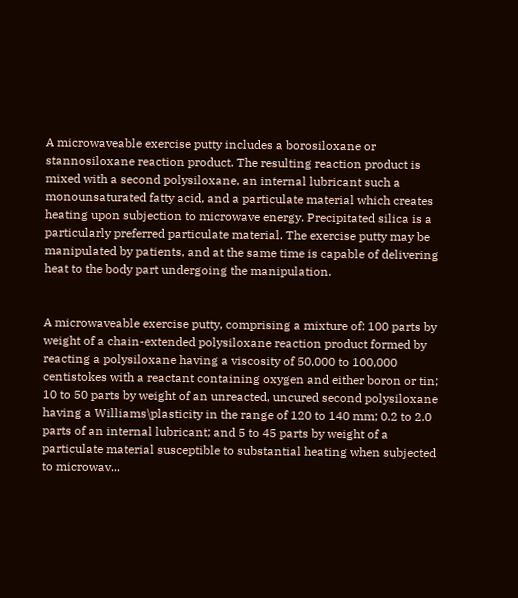A microwaveable exercise putty includes a borosiloxane or stannosiloxane reaction product. The resulting reaction product is mixed with a second polysiloxane, an internal lubricant such a monounsaturated fatty acid, and a particulate material which creates heating upon subjection to microwave energy. Precipitated silica is a particularly preferred particulate material. The exercise putty may be manipulated by patients, and at the same time is capable of delivering heat to the body part undergoing the manipulation.


A microwaveable exercise putty, comprising a mixture of: 100 parts by weight of a chain-extended polysiloxane reaction product formed by reacting a polysiloxane having a viscosity of 50,000 to 100,000 centistokes with a reactant containing oxygen and either boron or tin; 10 to 50 parts by weight of an unreacted, uncured second polysiloxane having a Williams\plasticity in the range of 120 to 140 mm; 0.2 to 2.0 parts of an internal lubricant; and 5 to 45 parts by weight of a particulate material susceptible to substantial heating when subjected to microwav...